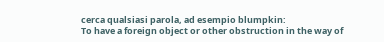cerca qualsiasi parola, ad esempio blumpkin:
To have a foreign object or other obstruction in the way of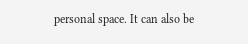personal space. It can also be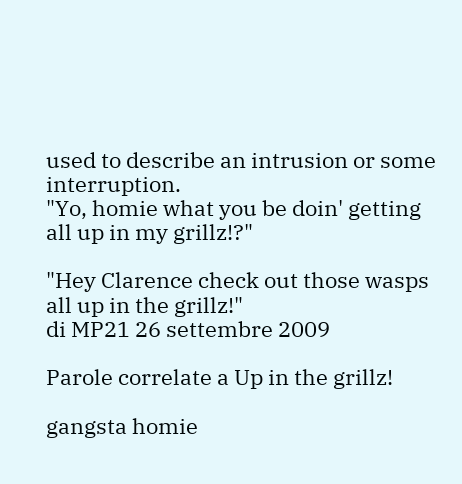used to describe an intrusion or some interruption.
"Yo, homie what you be doin' getting all up in my grillz!?"

"Hey Clarence check out those wasps all up in the grillz!"
di MP21 26 settembre 2009

Parole correlate a Up in the grillz!

gangsta homie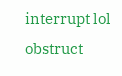interrupt lol obstruct